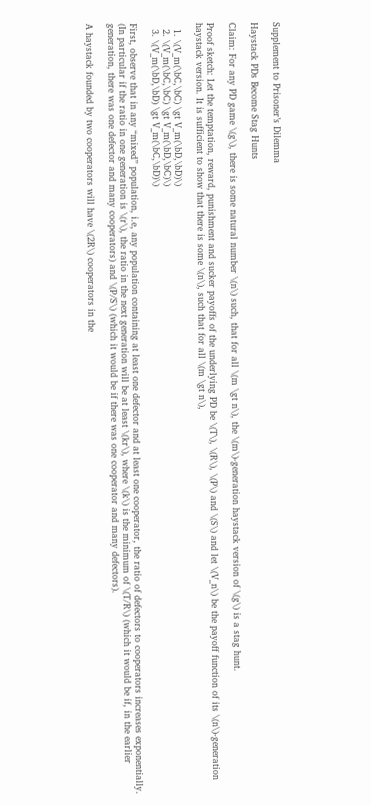Supplement to Prisoner’s Dilemma

Haystack PDs Become Stag Hunts

Claim: For any PD game \(g\), there is some natural number \(n\) such, that for all \(m \gt n\), the \(m\)-generation haystack version of \(g\) is a stag hunt.

Proof sketch: Let the temptation, reward, punishment and sucker payoffs of the underlying PD be \(T\), \(R\), \(P\) and \(S\) and let \(V_n\) be the payoff function of its \(n\)-generation haystack version. It is sufficient to show that there is some \(n\), such that for all \(m \gt n\),

  1. \(V_m(\bC,\bC) \gt V_m(\bD,\bD)\)
  2. \(V_m(\bC,\bC) \gt V_m(\bD,\bC)\)
  3. \(V_m(\bD,\bD) \gt V_m(\bC,\bD)\)

First, observe that in any “mixed” population, i.e, any population containing at least one defector and at least one cooperator, the ratio of defectors to cooperators increases exponentially. (In particular if the ratio in one generation is \(r\), the ratio in the next generation will be at least \(kr\), where \(k\) is the minimum of \(T/R\) (which it would be if, in the earlier generation, there was one defector and many cooperators) and \(P/S\) (which it would be if there was one cooperator and many defectors).

A haystack founded by two cooperators will have \(2R\) cooperators in the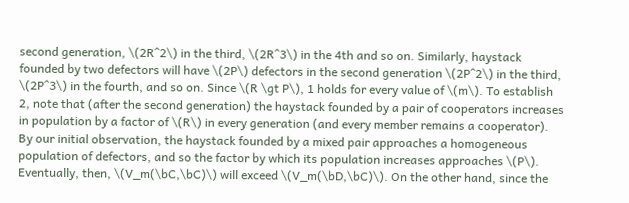second generation, \(2R^2\) in the third, \(2R^3\) in the 4th and so on. Similarly, haystack founded by two defectors will have \(2P\) defectors in the second generation \(2P^2\) in the third, \(2P^3\) in the fourth, and so on. Since \(R \gt P\), 1 holds for every value of \(m\). To establish 2, note that (after the second generation) the haystack founded by a pair of cooperators increases in population by a factor of \(R\) in every generation (and every member remains a cooperator). By our initial observation, the haystack founded by a mixed pair approaches a homogeneous population of defectors, and so the factor by which its population increases approaches \(P\). Eventually, then, \(V_m(\bC,\bC)\) will exceed \(V_m(\bD,\bC)\). On the other hand, since the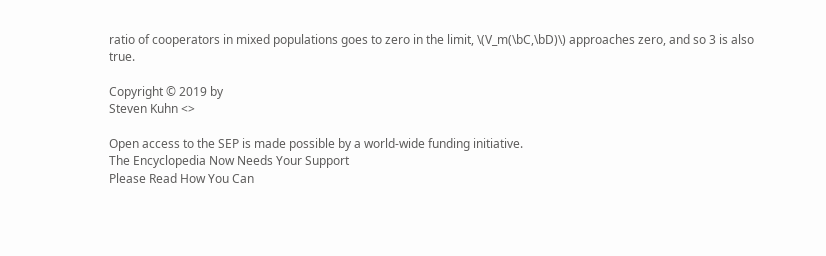ratio of cooperators in mixed populations goes to zero in the limit, \(V_m(\bC,\bD)\) approaches zero, and so 3 is also true.

Copyright © 2019 by
Steven Kuhn <>

Open access to the SEP is made possible by a world-wide funding initiative.
The Encyclopedia Now Needs Your Support
Please Read How You Can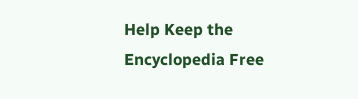Help Keep the Encyclopedia Free